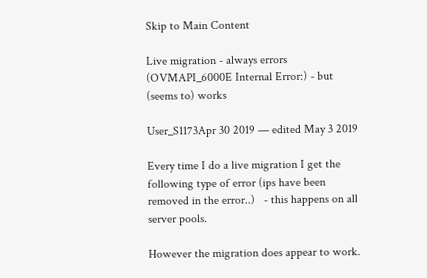Skip to Main Content

Live migration - always errors (OVMAPI_6000E Internal Error:) - but (seems to) works

User_S1173Apr 30 2019 — edited May 3 2019

Every time I do a live migration I get the following type of error (ips have been removed in the error..)   - this happens on all server pools.

However the migration does appear to work.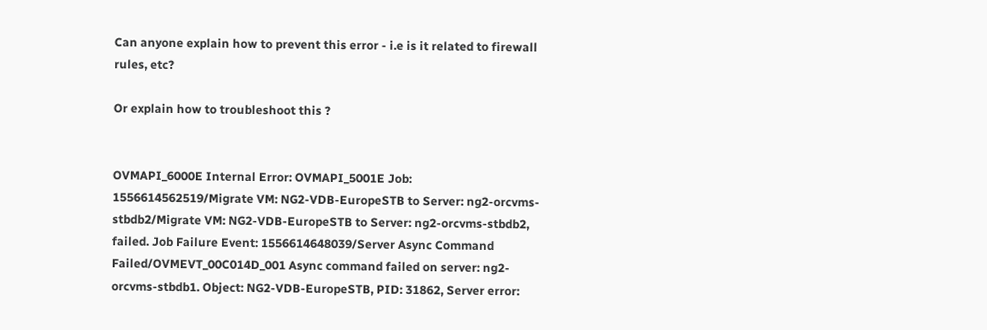Can anyone explain how to prevent this error - i.e is it related to firewall rules, etc?

Or explain how to troubleshoot this ?


OVMAPI_6000E Internal Error: OVMAPI_5001E Job: 1556614562519/Migrate VM: NG2-VDB-EuropeSTB to Server: ng2-orcvms-stbdb2/Migrate VM: NG2-VDB-EuropeSTB to Server: ng2-orcvms-stbdb2, failed. Job Failure Event: 1556614648039/Server Async Command Failed/OVMEVT_00C014D_001 Async command failed on server: ng2-orcvms-stbdb1. Object: NG2-VDB-EuropeSTB, PID: 31862, Server error: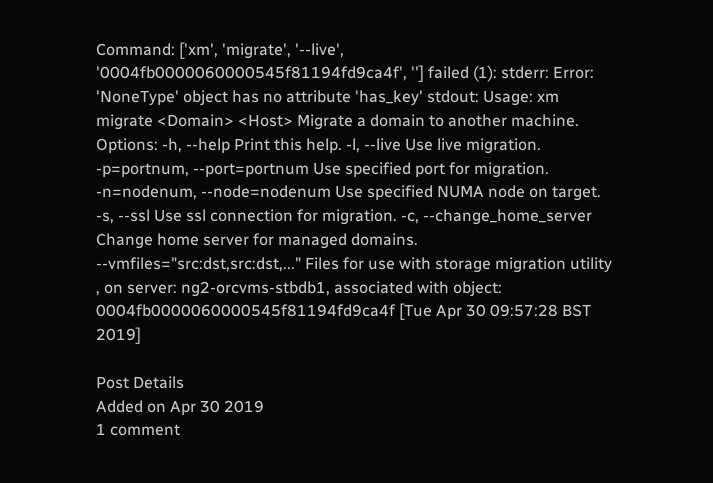Command: ['xm', 'migrate', '--live', '0004fb0000060000545f81194fd9ca4f', ''] failed (1): stderr: Error: 'NoneType' object has no attribute 'has_key' stdout: Usage: xm migrate <Domain> <Host> Migrate a domain to another machine. Options: -h, --help Print this help. -l, --live Use live migration. -p=portnum, --port=portnum Use specified port for migration. -n=nodenum, --node=nodenum Use specified NUMA node on target. -s, --ssl Use ssl connection for migration. -c, --change_home_server Change home server for managed domains. --vmfiles="src:dst,src:dst,..." Files for use with storage migration utility , on server: ng2-orcvms-stbdb1, associated with object: 0004fb0000060000545f81194fd9ca4f [Tue Apr 30 09:57:28 BST 2019]

Post Details
Added on Apr 30 2019
1 comment